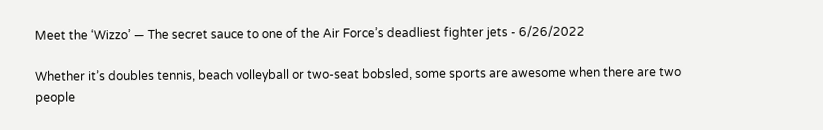Meet the ‘Wizzo’ — The secret sauce to one of the Air Force’s deadliest fighter jets - 6/26/2022

Whether it’s doubles tennis, beach volleyball or two-seat bobsled, some sports are awesome when there are two people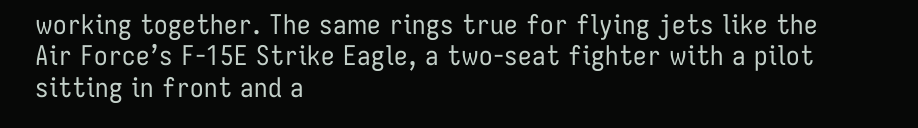working together. The same rings true for flying jets like the Air Force’s F-15E Strike Eagle, a two-seat fighter with a pilot sitting in front and a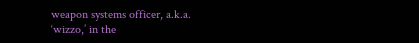weapon systems officer, a.k.a. ‘wizzo,’ in the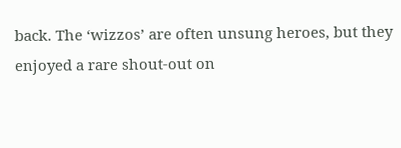back. The ‘wizzos’ are often unsung heroes, but they enjoyed a rare shout-out on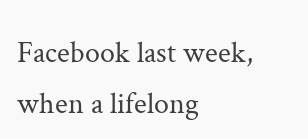Facebook last week, when a lifelong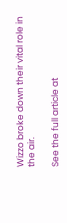Wizzo broke down their vital role in the air.

See the full article at